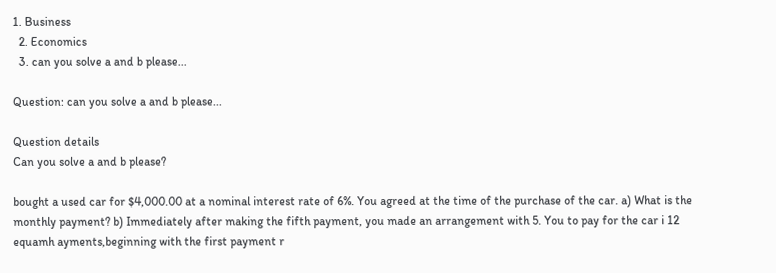1. Business
  2. Economics
  3. can you solve a and b please...

Question: can you solve a and b please...

Question details
Can you solve a and b please?

bought a used car for $4,000.00 at a nominal interest rate of 6%. You agreed at the time of the purchase of the car. a) What is the monthly payment? b) Immediately after making the fifth payment, you made an arrangement with 5. You to pay for the car i 12 equamh ayments,beginning with the first payment r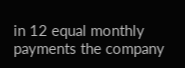in 12 equal monthly payments the company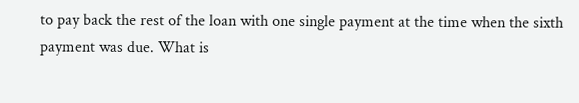to pay back the rest of the loan with one single payment at the time when the sixth payment was due. What is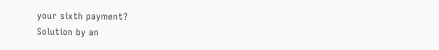your sixth payment?
Solution by an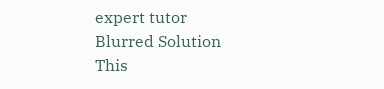expert tutor
Blurred Solution
This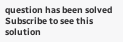question has been solved
Subscribe to see this solution